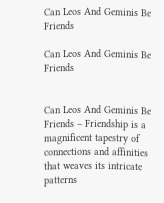Can Leos And Geminis Be Friends

Can Leos And Geminis Be Friends


Can Leos And Geminis Be Friends – Friendship is a magnificent tapestry of connections and affinities that weaves its intricate patterns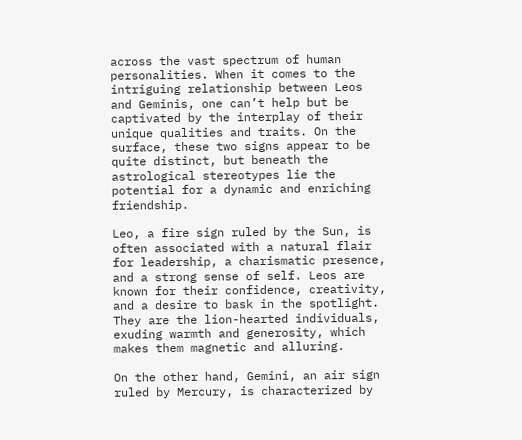across the vast spectrum of human personalities. When it comes to the intriguing relationship between Leos and Geminis, one can’t help but be captivated by the interplay of their unique qualities and traits. On the surface, these two signs appear to be quite distinct, but beneath the astrological stereotypes lie the potential for a dynamic and enriching friendship.

Leo, a fire sign ruled by the Sun, is often associated with a natural flair for leadership, a charismatic presence, and a strong sense of self. Leos are known for their confidence, creativity, and a desire to bask in the spotlight. They are the lion-hearted individuals, exuding warmth and generosity, which makes them magnetic and alluring.

On the other hand, Gemini, an air sign ruled by Mercury, is characterized by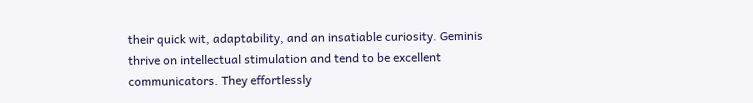their quick wit, adaptability, and an insatiable curiosity. Geminis thrive on intellectual stimulation and tend to be excellent communicators. They effortlessly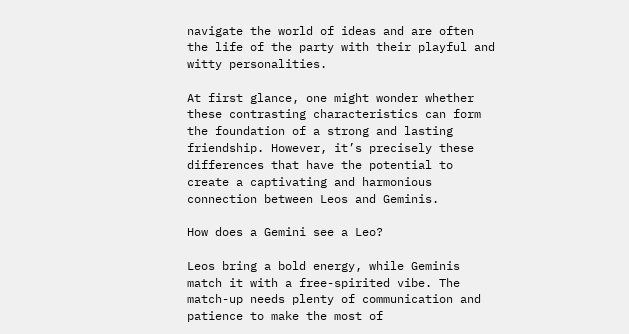navigate the world of ideas and are often the life of the party with their playful and witty personalities.

At first glance, one might wonder whether these contrasting characteristics can form the foundation of a strong and lasting friendship. However, it’s precisely these differences that have the potential to create a captivating and harmonious connection between Leos and Geminis.

How does a Gemini see a Leo?

Leos bring a bold energy, while Geminis match it with a free-spirited vibe. The match-up needs plenty of communication and patience to make the most of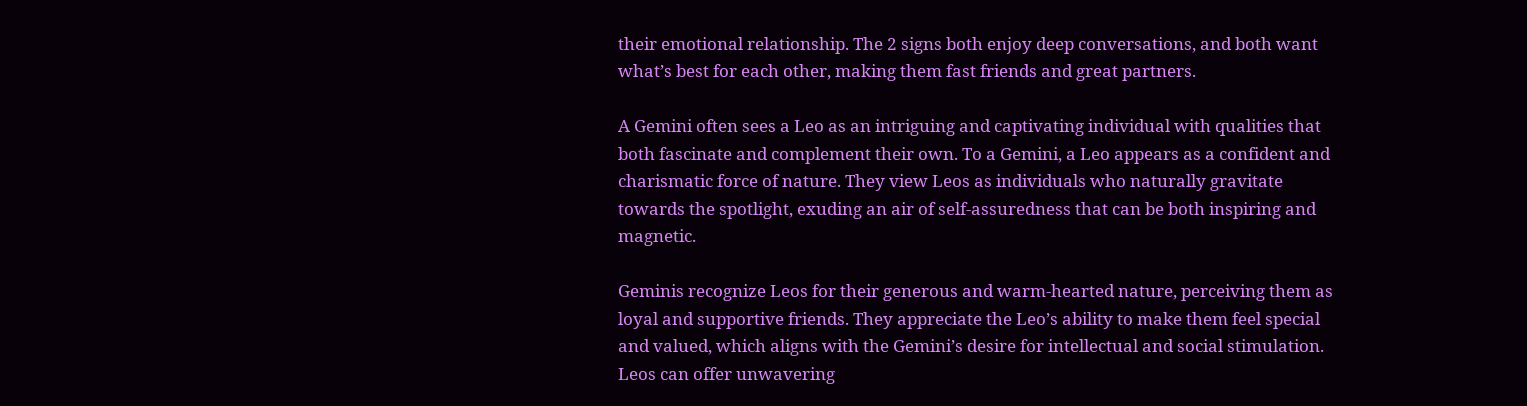their emotional relationship. The 2 signs both enjoy deep conversations, and both want what’s best for each other, making them fast friends and great partners.

A Gemini often sees a Leo as an intriguing and captivating individual with qualities that both fascinate and complement their own. To a Gemini, a Leo appears as a confident and charismatic force of nature. They view Leos as individuals who naturally gravitate towards the spotlight, exuding an air of self-assuredness that can be both inspiring and magnetic.

Geminis recognize Leos for their generous and warm-hearted nature, perceiving them as loyal and supportive friends. They appreciate the Leo’s ability to make them feel special and valued, which aligns with the Gemini’s desire for intellectual and social stimulation. Leos can offer unwavering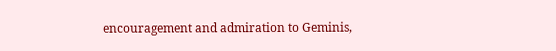encouragement and admiration to Geminis,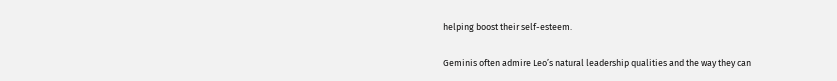helping boost their self-esteem.

Geminis often admire Leo’s natural leadership qualities and the way they can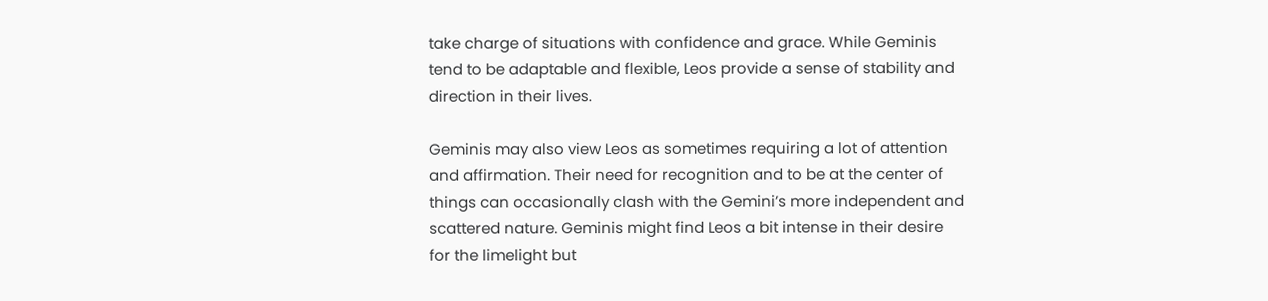take charge of situations with confidence and grace. While Geminis tend to be adaptable and flexible, Leos provide a sense of stability and direction in their lives.

Geminis may also view Leos as sometimes requiring a lot of attention and affirmation. Their need for recognition and to be at the center of things can occasionally clash with the Gemini’s more independent and scattered nature. Geminis might find Leos a bit intense in their desire for the limelight but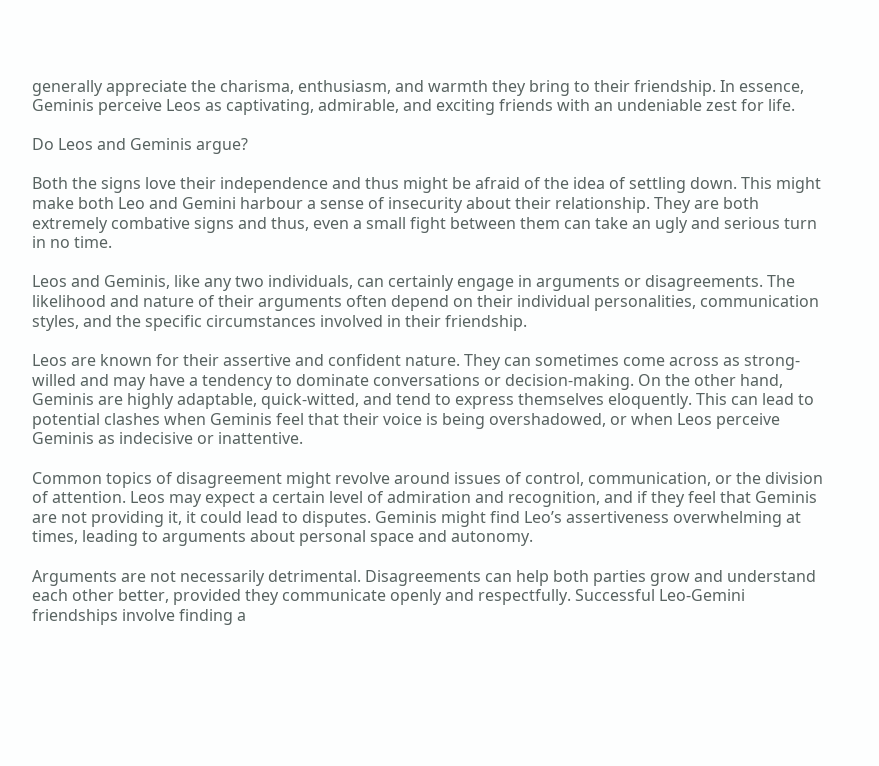generally appreciate the charisma, enthusiasm, and warmth they bring to their friendship. In essence, Geminis perceive Leos as captivating, admirable, and exciting friends with an undeniable zest for life.

Do Leos and Geminis argue?

Both the signs love their independence and thus might be afraid of the idea of settling down. This might make both Leo and Gemini harbour a sense of insecurity about their relationship. They are both extremely combative signs and thus, even a small fight between them can take an ugly and serious turn in no time.

Leos and Geminis, like any two individuals, can certainly engage in arguments or disagreements. The likelihood and nature of their arguments often depend on their individual personalities, communication styles, and the specific circumstances involved in their friendship.

Leos are known for their assertive and confident nature. They can sometimes come across as strong-willed and may have a tendency to dominate conversations or decision-making. On the other hand, Geminis are highly adaptable, quick-witted, and tend to express themselves eloquently. This can lead to potential clashes when Geminis feel that their voice is being overshadowed, or when Leos perceive Geminis as indecisive or inattentive.

Common topics of disagreement might revolve around issues of control, communication, or the division of attention. Leos may expect a certain level of admiration and recognition, and if they feel that Geminis are not providing it, it could lead to disputes. Geminis might find Leo’s assertiveness overwhelming at times, leading to arguments about personal space and autonomy.

Arguments are not necessarily detrimental. Disagreements can help both parties grow and understand each other better, provided they communicate openly and respectfully. Successful Leo-Gemini friendships involve finding a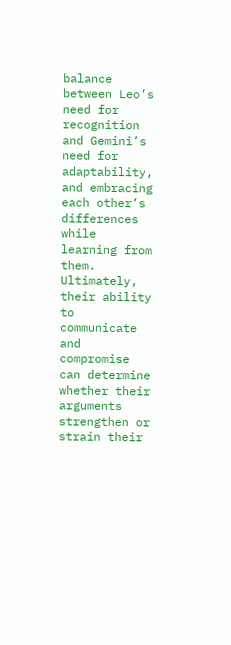balance between Leo’s need for recognition and Gemini’s need for adaptability, and embracing each other’s differences while learning from them. Ultimately, their ability to communicate and compromise can determine whether their arguments strengthen or strain their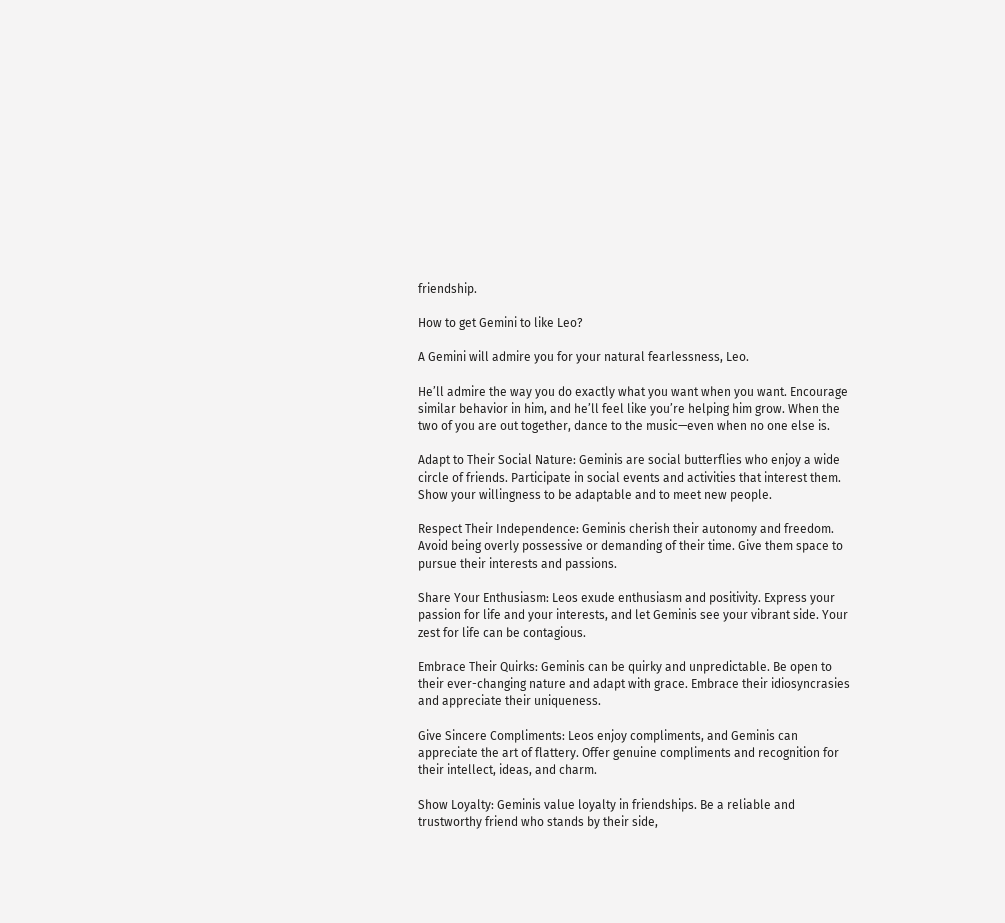friendship.

How to get Gemini to like Leo?

A Gemini will admire you for your natural fearlessness, Leo.

He’ll admire the way you do exactly what you want when you want. Encourage similar behavior in him, and he’ll feel like you’re helping him grow. When the two of you are out together, dance to the music—even when no one else is.

Adapt to Their Social Nature: Geminis are social butterflies who enjoy a wide circle of friends. Participate in social events and activities that interest them. Show your willingness to be adaptable and to meet new people.

Respect Their Independence: Geminis cherish their autonomy and freedom. Avoid being overly possessive or demanding of their time. Give them space to pursue their interests and passions.

Share Your Enthusiasm: Leos exude enthusiasm and positivity. Express your passion for life and your interests, and let Geminis see your vibrant side. Your zest for life can be contagious.

Embrace Their Quirks: Geminis can be quirky and unpredictable. Be open to their ever-changing nature and adapt with grace. Embrace their idiosyncrasies and appreciate their uniqueness.

Give Sincere Compliments: Leos enjoy compliments, and Geminis can appreciate the art of flattery. Offer genuine compliments and recognition for their intellect, ideas, and charm.

Show Loyalty: Geminis value loyalty in friendships. Be a reliable and trustworthy friend who stands by their side,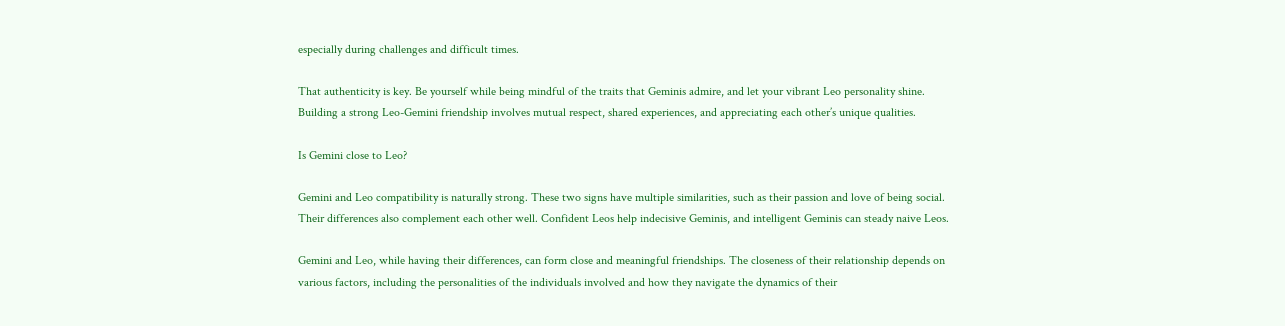especially during challenges and difficult times.

That authenticity is key. Be yourself while being mindful of the traits that Geminis admire, and let your vibrant Leo personality shine. Building a strong Leo-Gemini friendship involves mutual respect, shared experiences, and appreciating each other’s unique qualities.

Is Gemini close to Leo?

Gemini and Leo compatibility is naturally strong. These two signs have multiple similarities, such as their passion and love of being social. Their differences also complement each other well. Confident Leos help indecisive Geminis, and intelligent Geminis can steady naive Leos.

Gemini and Leo, while having their differences, can form close and meaningful friendships. The closeness of their relationship depends on various factors, including the personalities of the individuals involved and how they navigate the dynamics of their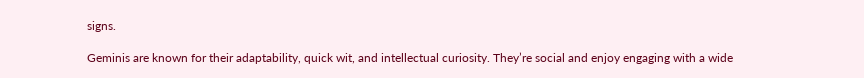signs.

Geminis are known for their adaptability, quick wit, and intellectual curiosity. They’re social and enjoy engaging with a wide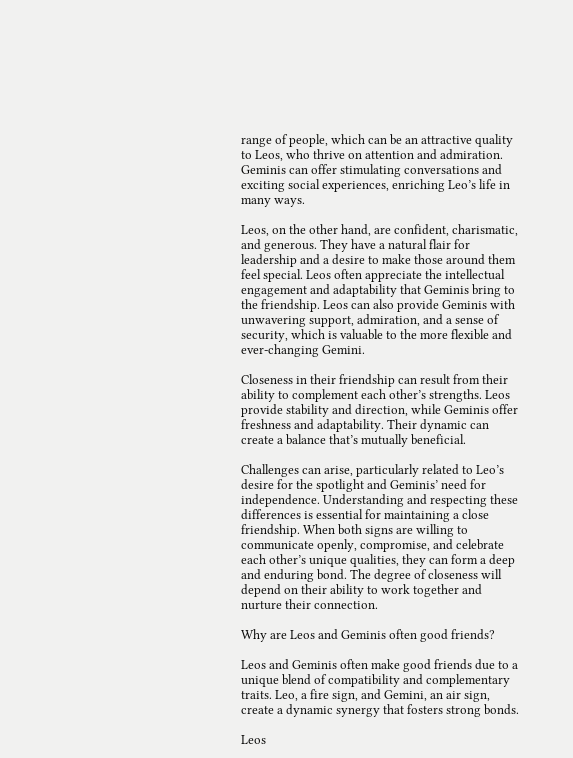range of people, which can be an attractive quality to Leos, who thrive on attention and admiration. Geminis can offer stimulating conversations and exciting social experiences, enriching Leo’s life in many ways.

Leos, on the other hand, are confident, charismatic, and generous. They have a natural flair for leadership and a desire to make those around them feel special. Leos often appreciate the intellectual engagement and adaptability that Geminis bring to the friendship. Leos can also provide Geminis with unwavering support, admiration, and a sense of security, which is valuable to the more flexible and ever-changing Gemini.

Closeness in their friendship can result from their ability to complement each other’s strengths. Leos provide stability and direction, while Geminis offer freshness and adaptability. Their dynamic can create a balance that’s mutually beneficial.

Challenges can arise, particularly related to Leo’s desire for the spotlight and Geminis’ need for independence. Understanding and respecting these differences is essential for maintaining a close friendship. When both signs are willing to communicate openly, compromise, and celebrate each other’s unique qualities, they can form a deep and enduring bond. The degree of closeness will depend on their ability to work together and nurture their connection.

Why are Leos and Geminis often good friends?

Leos and Geminis often make good friends due to a unique blend of compatibility and complementary traits. Leo, a fire sign, and Gemini, an air sign, create a dynamic synergy that fosters strong bonds.

Leos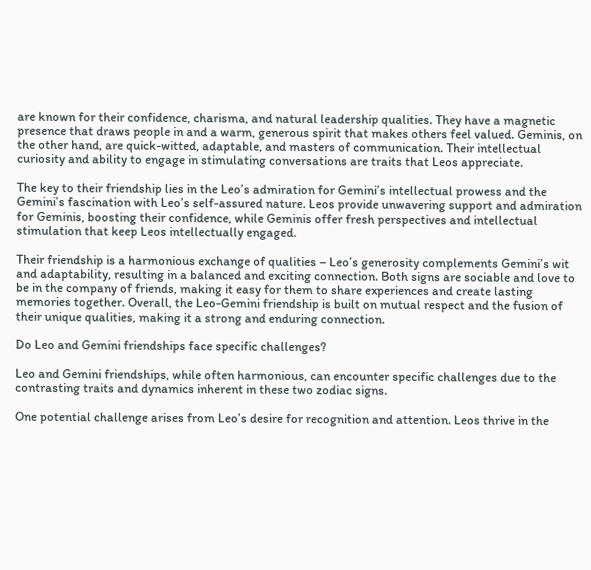are known for their confidence, charisma, and natural leadership qualities. They have a magnetic presence that draws people in and a warm, generous spirit that makes others feel valued. Geminis, on the other hand, are quick-witted, adaptable, and masters of communication. Their intellectual curiosity and ability to engage in stimulating conversations are traits that Leos appreciate.

The key to their friendship lies in the Leo’s admiration for Gemini’s intellectual prowess and the Gemini’s fascination with Leo’s self-assured nature. Leos provide unwavering support and admiration for Geminis, boosting their confidence, while Geminis offer fresh perspectives and intellectual stimulation that keep Leos intellectually engaged.

Their friendship is a harmonious exchange of qualities – Leo’s generosity complements Gemini’s wit and adaptability, resulting in a balanced and exciting connection. Both signs are sociable and love to be in the company of friends, making it easy for them to share experiences and create lasting memories together. Overall, the Leo-Gemini friendship is built on mutual respect and the fusion of their unique qualities, making it a strong and enduring connection.

Do Leo and Gemini friendships face specific challenges?

Leo and Gemini friendships, while often harmonious, can encounter specific challenges due to the contrasting traits and dynamics inherent in these two zodiac signs.

One potential challenge arises from Leo’s desire for recognition and attention. Leos thrive in the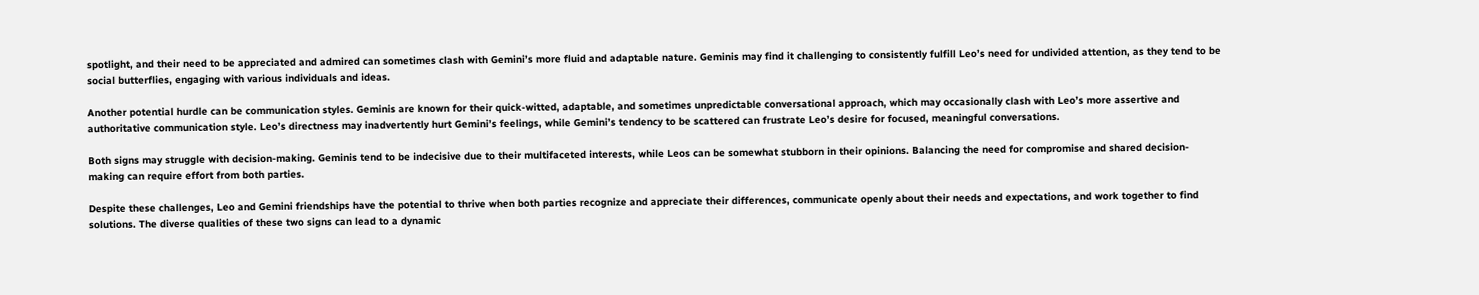spotlight, and their need to be appreciated and admired can sometimes clash with Gemini’s more fluid and adaptable nature. Geminis may find it challenging to consistently fulfill Leo’s need for undivided attention, as they tend to be social butterflies, engaging with various individuals and ideas.

Another potential hurdle can be communication styles. Geminis are known for their quick-witted, adaptable, and sometimes unpredictable conversational approach, which may occasionally clash with Leo’s more assertive and authoritative communication style. Leo’s directness may inadvertently hurt Gemini’s feelings, while Gemini’s tendency to be scattered can frustrate Leo’s desire for focused, meaningful conversations.

Both signs may struggle with decision-making. Geminis tend to be indecisive due to their multifaceted interests, while Leos can be somewhat stubborn in their opinions. Balancing the need for compromise and shared decision-making can require effort from both parties.

Despite these challenges, Leo and Gemini friendships have the potential to thrive when both parties recognize and appreciate their differences, communicate openly about their needs and expectations, and work together to find solutions. The diverse qualities of these two signs can lead to a dynamic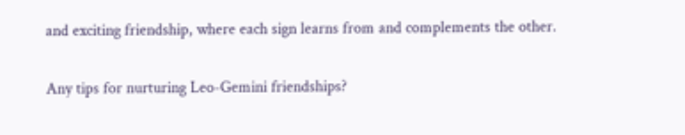and exciting friendship, where each sign learns from and complements the other.

Any tips for nurturing Leo-Gemini friendships?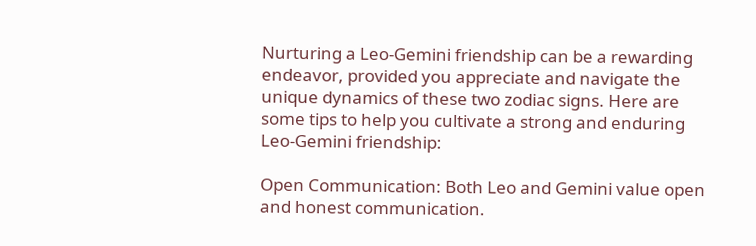Nurturing a Leo-Gemini friendship can be a rewarding endeavor, provided you appreciate and navigate the unique dynamics of these two zodiac signs. Here are some tips to help you cultivate a strong and enduring Leo-Gemini friendship:

Open Communication: Both Leo and Gemini value open and honest communication.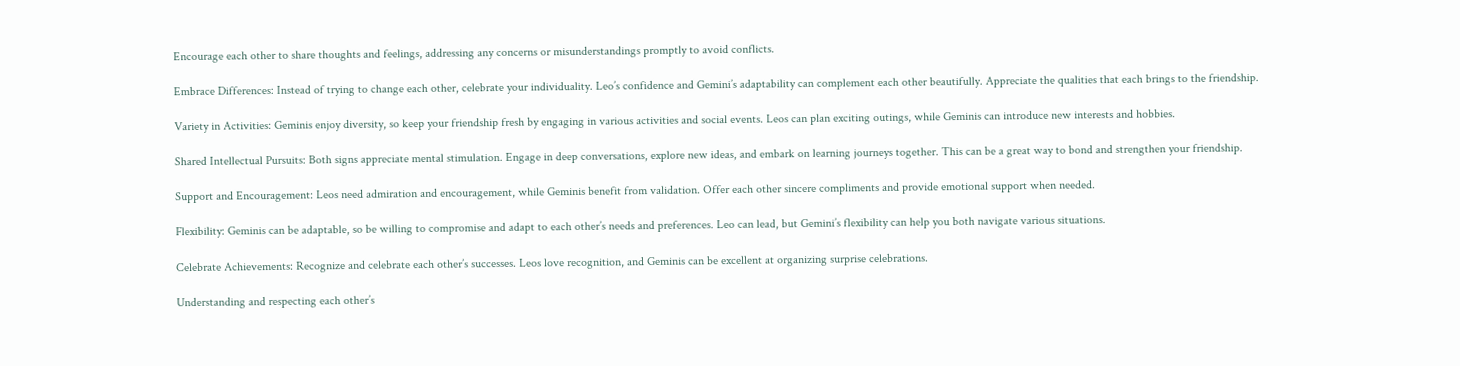Encourage each other to share thoughts and feelings, addressing any concerns or misunderstandings promptly to avoid conflicts.

Embrace Differences: Instead of trying to change each other, celebrate your individuality. Leo’s confidence and Gemini’s adaptability can complement each other beautifully. Appreciate the qualities that each brings to the friendship.

Variety in Activities: Geminis enjoy diversity, so keep your friendship fresh by engaging in various activities and social events. Leos can plan exciting outings, while Geminis can introduce new interests and hobbies.

Shared Intellectual Pursuits: Both signs appreciate mental stimulation. Engage in deep conversations, explore new ideas, and embark on learning journeys together. This can be a great way to bond and strengthen your friendship.

Support and Encouragement: Leos need admiration and encouragement, while Geminis benefit from validation. Offer each other sincere compliments and provide emotional support when needed.

Flexibility: Geminis can be adaptable, so be willing to compromise and adapt to each other’s needs and preferences. Leo can lead, but Gemini’s flexibility can help you both navigate various situations.

Celebrate Achievements: Recognize and celebrate each other’s successes. Leos love recognition, and Geminis can be excellent at organizing surprise celebrations.

Understanding and respecting each other’s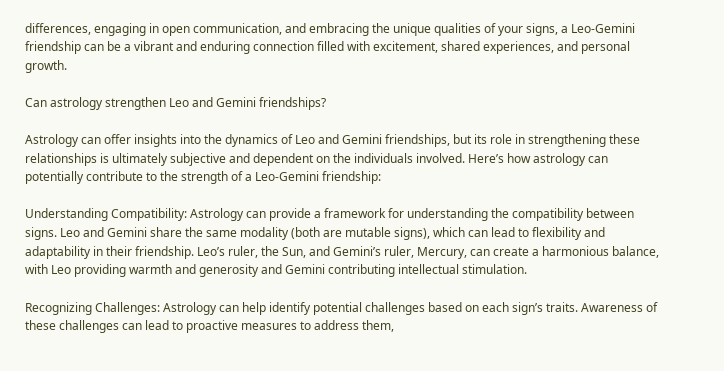differences, engaging in open communication, and embracing the unique qualities of your signs, a Leo-Gemini friendship can be a vibrant and enduring connection filled with excitement, shared experiences, and personal growth.

Can astrology strengthen Leo and Gemini friendships?

Astrology can offer insights into the dynamics of Leo and Gemini friendships, but its role in strengthening these relationships is ultimately subjective and dependent on the individuals involved. Here’s how astrology can potentially contribute to the strength of a Leo-Gemini friendship:

Understanding Compatibility: Astrology can provide a framework for understanding the compatibility between signs. Leo and Gemini share the same modality (both are mutable signs), which can lead to flexibility and adaptability in their friendship. Leo’s ruler, the Sun, and Gemini’s ruler, Mercury, can create a harmonious balance, with Leo providing warmth and generosity and Gemini contributing intellectual stimulation.

Recognizing Challenges: Astrology can help identify potential challenges based on each sign’s traits. Awareness of these challenges can lead to proactive measures to address them,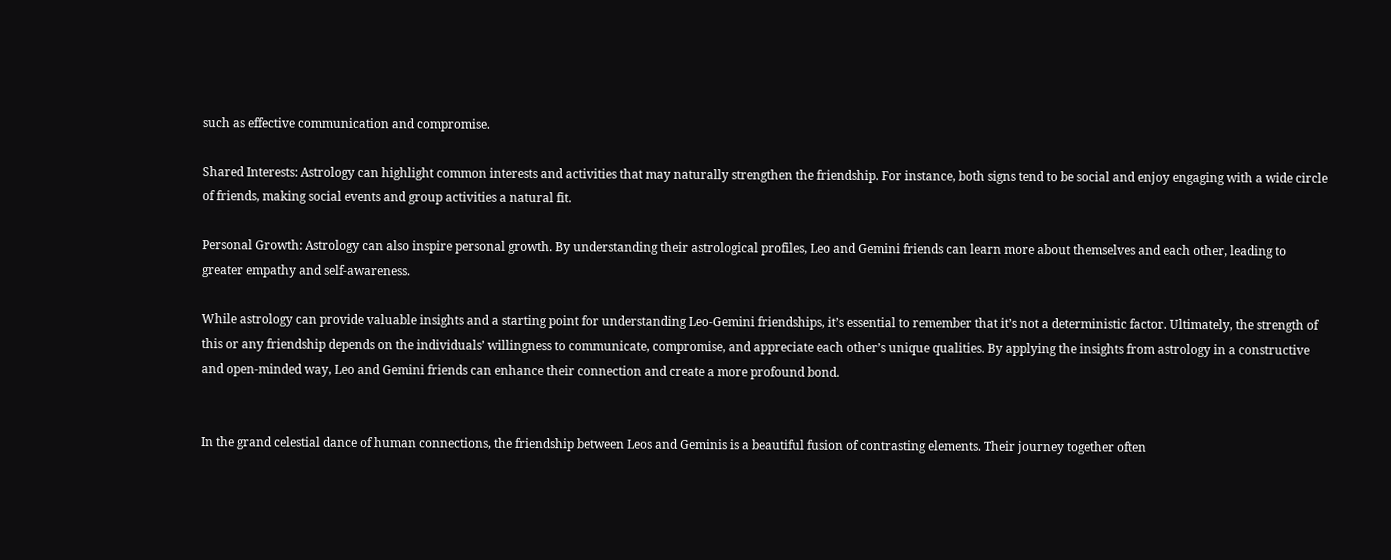such as effective communication and compromise.

Shared Interests: Astrology can highlight common interests and activities that may naturally strengthen the friendship. For instance, both signs tend to be social and enjoy engaging with a wide circle of friends, making social events and group activities a natural fit.

Personal Growth: Astrology can also inspire personal growth. By understanding their astrological profiles, Leo and Gemini friends can learn more about themselves and each other, leading to greater empathy and self-awareness.

While astrology can provide valuable insights and a starting point for understanding Leo-Gemini friendships, it’s essential to remember that it’s not a deterministic factor. Ultimately, the strength of this or any friendship depends on the individuals’ willingness to communicate, compromise, and appreciate each other’s unique qualities. By applying the insights from astrology in a constructive and open-minded way, Leo and Gemini friends can enhance their connection and create a more profound bond.


In the grand celestial dance of human connections, the friendship between Leos and Geminis is a beautiful fusion of contrasting elements. Their journey together often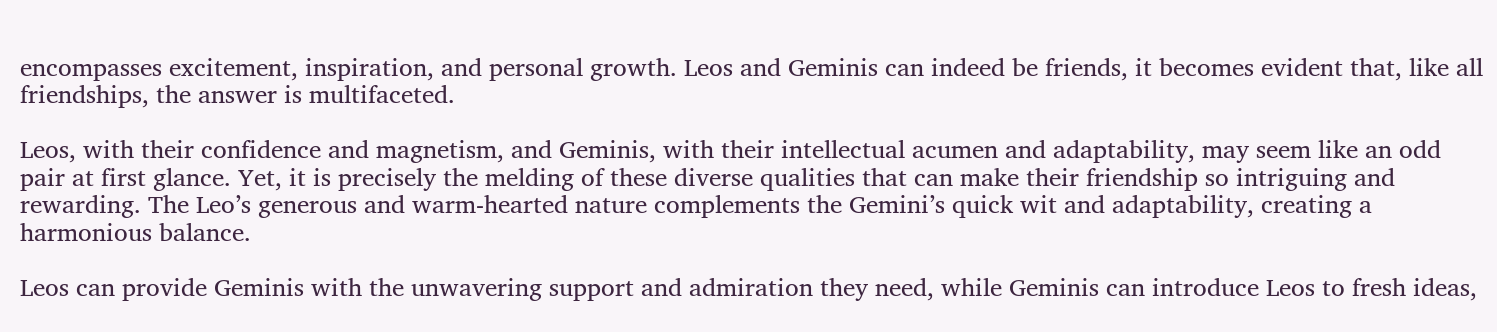encompasses excitement, inspiration, and personal growth. Leos and Geminis can indeed be friends, it becomes evident that, like all friendships, the answer is multifaceted.

Leos, with their confidence and magnetism, and Geminis, with their intellectual acumen and adaptability, may seem like an odd pair at first glance. Yet, it is precisely the melding of these diverse qualities that can make their friendship so intriguing and rewarding. The Leo’s generous and warm-hearted nature complements the Gemini’s quick wit and adaptability, creating a harmonious balance.

Leos can provide Geminis with the unwavering support and admiration they need, while Geminis can introduce Leos to fresh ideas,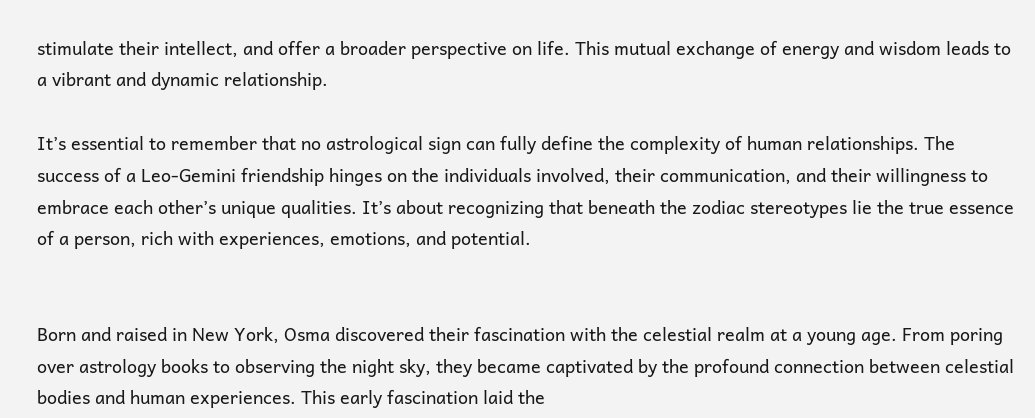stimulate their intellect, and offer a broader perspective on life. This mutual exchange of energy and wisdom leads to a vibrant and dynamic relationship.

It’s essential to remember that no astrological sign can fully define the complexity of human relationships. The success of a Leo-Gemini friendship hinges on the individuals involved, their communication, and their willingness to embrace each other’s unique qualities. It’s about recognizing that beneath the zodiac stereotypes lie the true essence of a person, rich with experiences, emotions, and potential.


Born and raised in New York, Osma discovered their fascination with the celestial realm at a young age. From poring over astrology books to observing the night sky, they became captivated by the profound connection between celestial bodies and human experiences. This early fascination laid the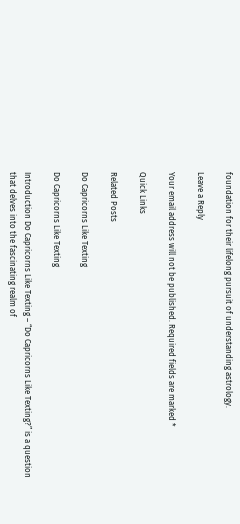foundation for their lifelong pursuit of understanding astrology.

Leave a Reply

Your email address will not be published. Required fields are marked *

Quick Links

Related Posts

Do Capricorns Like Texting

Do Capricorns Like Texting

Introduction Do Capricorns Like Texting – “Do Capricorns Like Texting?” is a question that delves into the fascinating realm of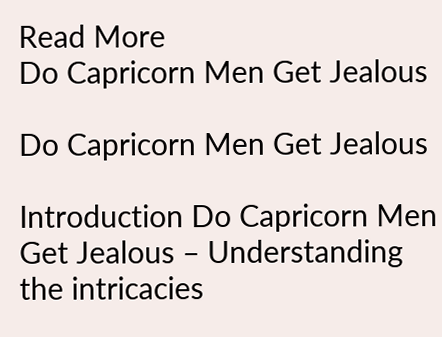Read More
Do Capricorn Men Get Jealous

Do Capricorn Men Get Jealous

Introduction Do Capricorn Men Get Jealous – Understanding the intricacies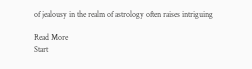of jealousy in the realm of astrology often raises intriguing

Read More
Start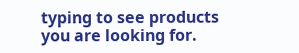typing to see products you are looking for.